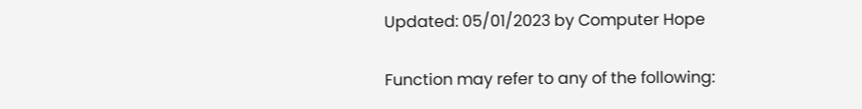Updated: 05/01/2023 by Computer Hope

Function may refer to any of the following: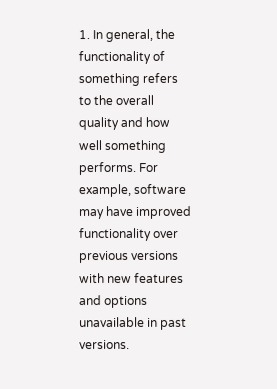1. In general, the functionality of something refers to the overall quality and how well something performs. For example, software may have improved functionality over previous versions with new features and options unavailable in past versions.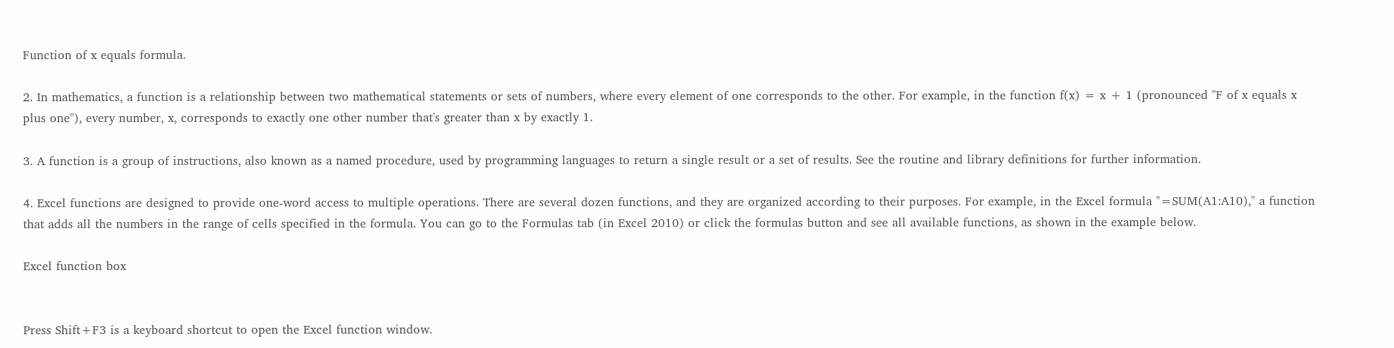Function of x equals formula.

2. In mathematics, a function is a relationship between two mathematical statements or sets of numbers, where every element of one corresponds to the other. For example, in the function f(x) = x + 1 (pronounced "F of x equals x plus one"), every number, x, corresponds to exactly one other number that's greater than x by exactly 1.

3. A function is a group of instructions, also known as a named procedure, used by programming languages to return a single result or a set of results. See the routine and library definitions for further information.

4. Excel functions are designed to provide one-word access to multiple operations. There are several dozen functions, and they are organized according to their purposes. For example, in the Excel formula "=SUM(A1:A10)," a function that adds all the numbers in the range of cells specified in the formula. You can go to the Formulas tab (in Excel 2010) or click the formulas button and see all available functions, as shown in the example below.

Excel function box


Press Shift+F3 is a keyboard shortcut to open the Excel function window.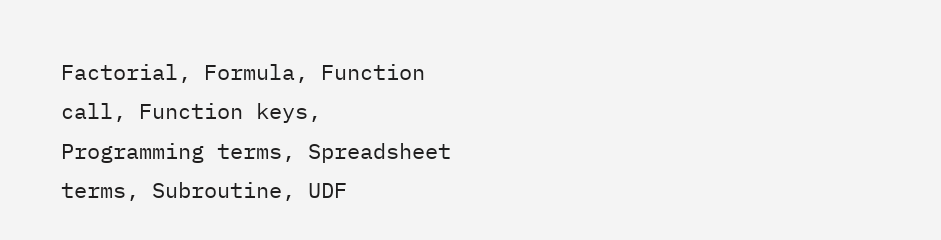Factorial, Formula, Function call, Function keys, Programming terms, Spreadsheet terms, Subroutine, UDF